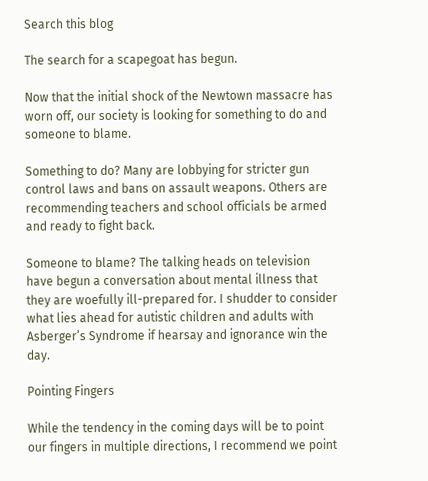Search this blog

The search for a scapegoat has begun.

Now that the initial shock of the Newtown massacre has worn off, our society is looking for something to do and someone to blame.

Something to do? Many are lobbying for stricter gun control laws and bans on assault weapons. Others are recommending teachers and school officials be armed and ready to fight back.

Someone to blame? The talking heads on television have begun a conversation about mental illness that they are woefully ill-prepared for. I shudder to consider what lies ahead for autistic children and adults with Asberger’s Syndrome if hearsay and ignorance win the day.

Pointing Fingers

While the tendency in the coming days will be to point our fingers in multiple directions, I recommend we point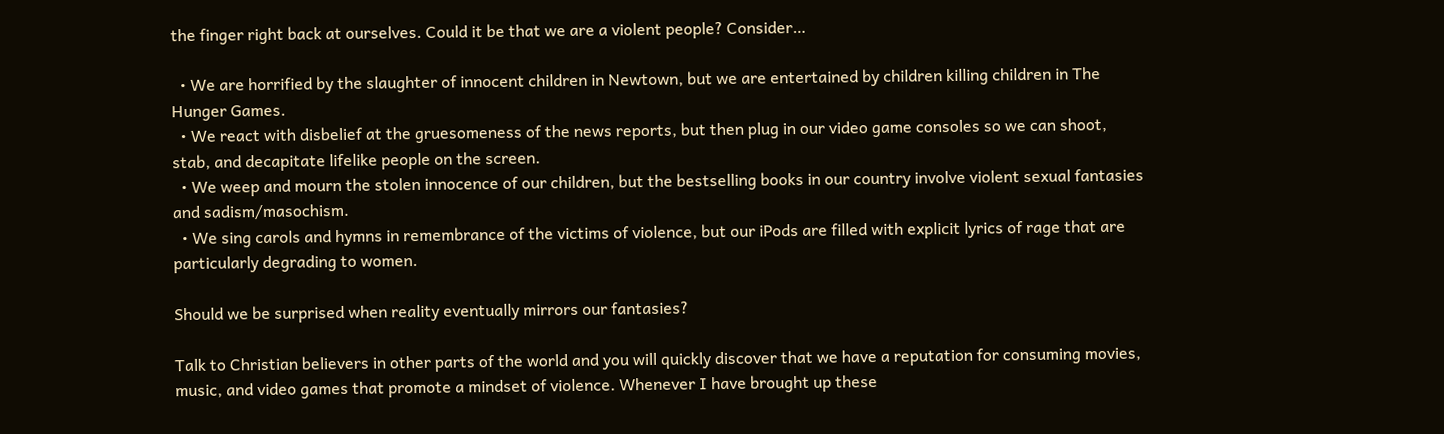the finger right back at ourselves. Could it be that we are a violent people? Consider…

  • We are horrified by the slaughter of innocent children in Newtown, but we are entertained by children killing children in The Hunger Games.
  • We react with disbelief at the gruesomeness of the news reports, but then plug in our video game consoles so we can shoot, stab, and decapitate lifelike people on the screen.
  • We weep and mourn the stolen innocence of our children, but the bestselling books in our country involve violent sexual fantasies and sadism/masochism.
  • We sing carols and hymns in remembrance of the victims of violence, but our iPods are filled with explicit lyrics of rage that are particularly degrading to women.

Should we be surprised when reality eventually mirrors our fantasies?

Talk to Christian believers in other parts of the world and you will quickly discover that we have a reputation for consuming movies, music, and video games that promote a mindset of violence. Whenever I have brought up these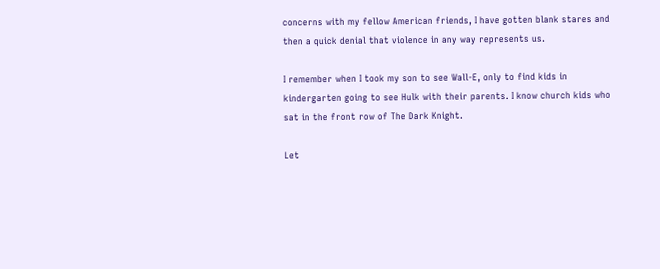concerns with my fellow American friends, I have gotten blank stares and then a quick denial that violence in any way represents us.

I remember when I took my son to see Wall-E, only to find kids in kindergarten going to see Hulk with their parents. I know church kids who sat in the front row of The Dark Knight.

Let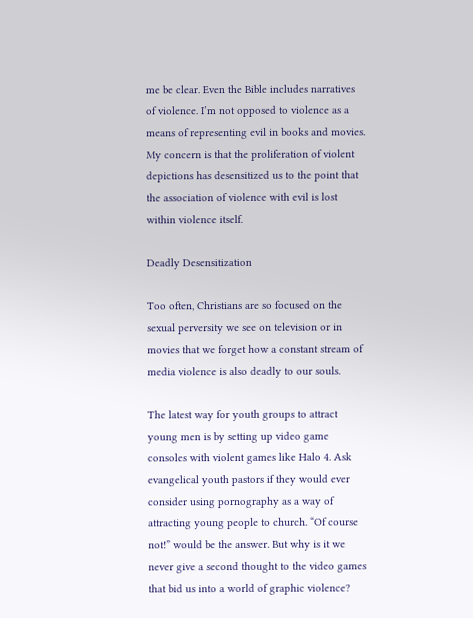me be clear. Even the Bible includes narratives of violence. I’m not opposed to violence as a means of representing evil in books and movies. My concern is that the proliferation of violent depictions has desensitized us to the point that the association of violence with evil is lost within violence itself.

Deadly Desensitization

Too often, Christians are so focused on the sexual perversity we see on television or in movies that we forget how a constant stream of media violence is also deadly to our souls.

The latest way for youth groups to attract young men is by setting up video game consoles with violent games like Halo 4. Ask evangelical youth pastors if they would ever consider using pornography as a way of attracting young people to church. “Of course not!” would be the answer. But why is it we never give a second thought to the video games that bid us into a world of graphic violence?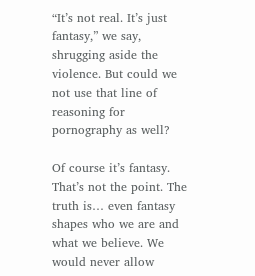“It’s not real. It’s just fantasy,” we say, shrugging aside the violence. But could we not use that line of reasoning for pornography as well?

Of course it’s fantasy. That’s not the point. The truth is… even fantasy shapes who we are and what we believe. We would never allow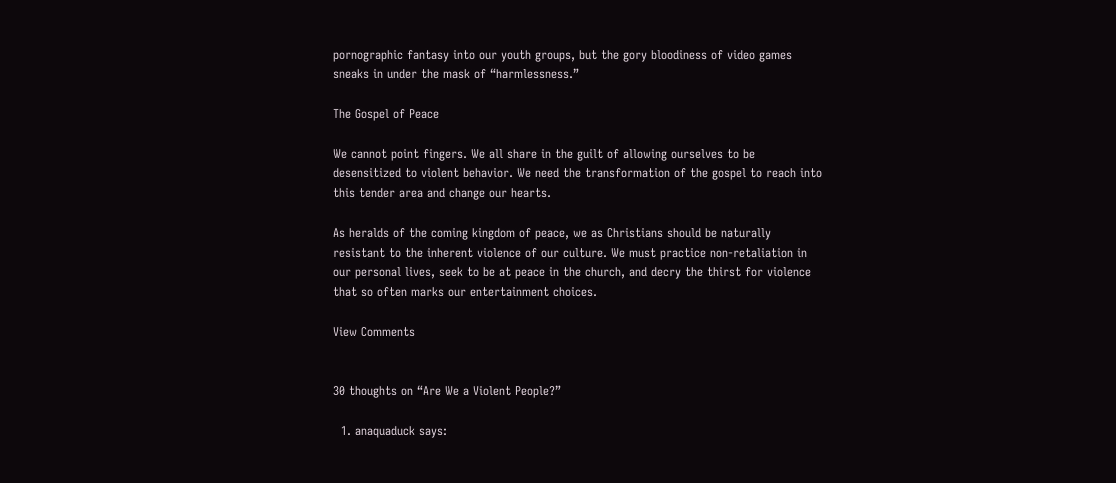pornographic fantasy into our youth groups, but the gory bloodiness of video games sneaks in under the mask of “harmlessness.”

The Gospel of Peace

We cannot point fingers. We all share in the guilt of allowing ourselves to be desensitized to violent behavior. We need the transformation of the gospel to reach into this tender area and change our hearts.

As heralds of the coming kingdom of peace, we as Christians should be naturally resistant to the inherent violence of our culture. We must practice non-retaliation in our personal lives, seek to be at peace in the church, and decry the thirst for violence that so often marks our entertainment choices.

View Comments


30 thoughts on “Are We a Violent People?”

  1. anaquaduck says: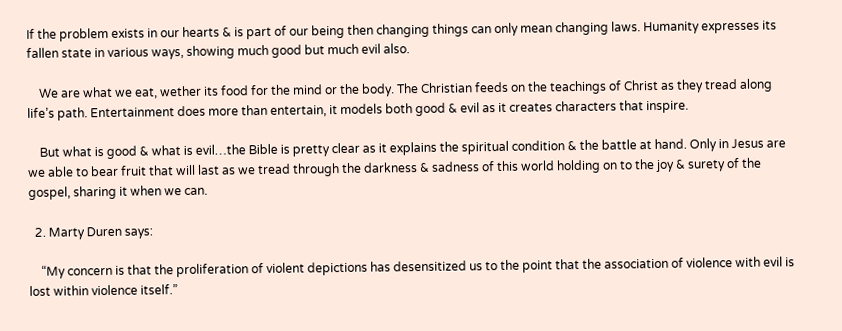If the problem exists in our hearts & is part of our being then changing things can only mean changing laws. Humanity expresses its fallen state in various ways, showing much good but much evil also.

    We are what we eat, wether its food for the mind or the body. The Christian feeds on the teachings of Christ as they tread along life’s path. Entertainment does more than entertain, it models both good & evil as it creates characters that inspire.

    But what is good & what is evil…the Bible is pretty clear as it explains the spiritual condition & the battle at hand. Only in Jesus are we able to bear fruit that will last as we tread through the darkness & sadness of this world holding on to the joy & surety of the gospel, sharing it when we can.

  2. Marty Duren says:

    “My concern is that the proliferation of violent depictions has desensitized us to the point that the association of violence with evil is lost within violence itself.”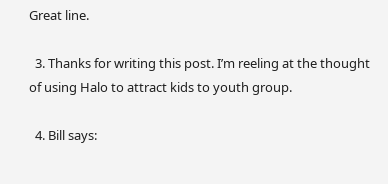Great line.

  3. Thanks for writing this post. I’m reeling at the thought of using Halo to attract kids to youth group.

  4. Bill says: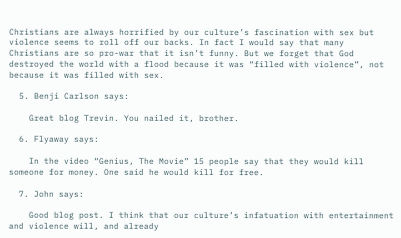Christians are always horrified by our culture’s fascination with sex but violence seems to roll off our backs. In fact I would say that many Christians are so pro-war that it isn’t funny. But we forget that God destroyed the world with a flood because it was “filled with violence”, not because it was filled with sex.

  5. Benji Carlson says:

    Great blog Trevin. You nailed it, brother.

  6. Flyaway says:

    In the video “Genius, The Movie” 15 people say that they would kill someone for money. One said he would kill for free.

  7. John says:

    Good blog post. I think that our culture’s infatuation with entertainment and violence will, and already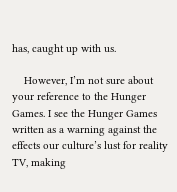has, caught up with us.

    However, I’m not sure about your reference to the Hunger Games. I see the Hunger Games written as a warning against the effects our culture’s lust for reality TV, making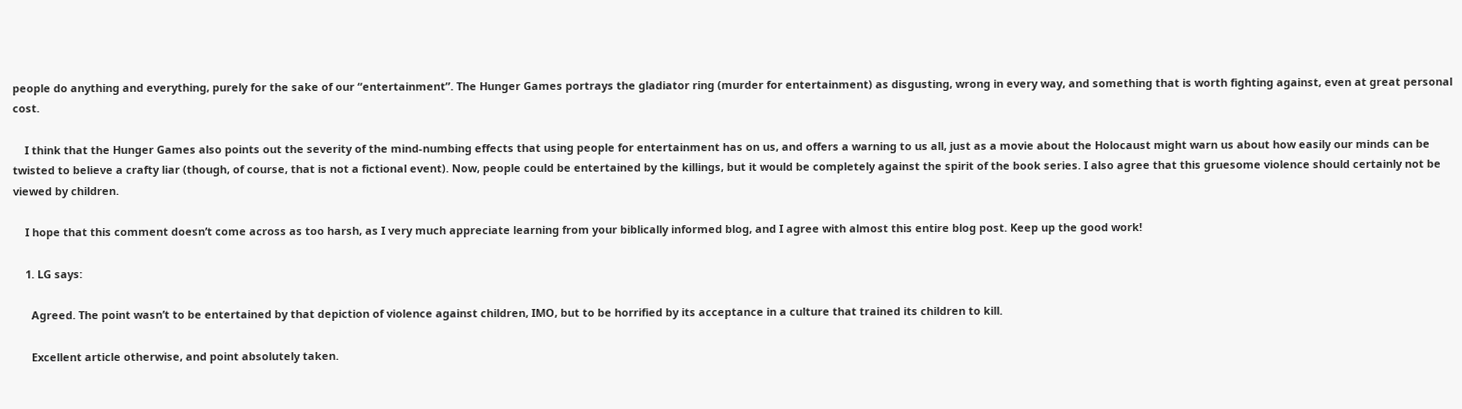people do anything and everything, purely for the sake of our “entertainment”. The Hunger Games portrays the gladiator ring (murder for entertainment) as disgusting, wrong in every way, and something that is worth fighting against, even at great personal cost.

    I think that the Hunger Games also points out the severity of the mind-numbing effects that using people for entertainment has on us, and offers a warning to us all, just as a movie about the Holocaust might warn us about how easily our minds can be twisted to believe a crafty liar (though, of course, that is not a fictional event). Now, people could be entertained by the killings, but it would be completely against the spirit of the book series. I also agree that this gruesome violence should certainly not be viewed by children.

    I hope that this comment doesn’t come across as too harsh, as I very much appreciate learning from your biblically informed blog, and I agree with almost this entire blog post. Keep up the good work!

    1. LG says:

      Agreed. The point wasn’t to be entertained by that depiction of violence against children, IMO, but to be horrified by its acceptance in a culture that trained its children to kill.

      Excellent article otherwise, and point absolutely taken.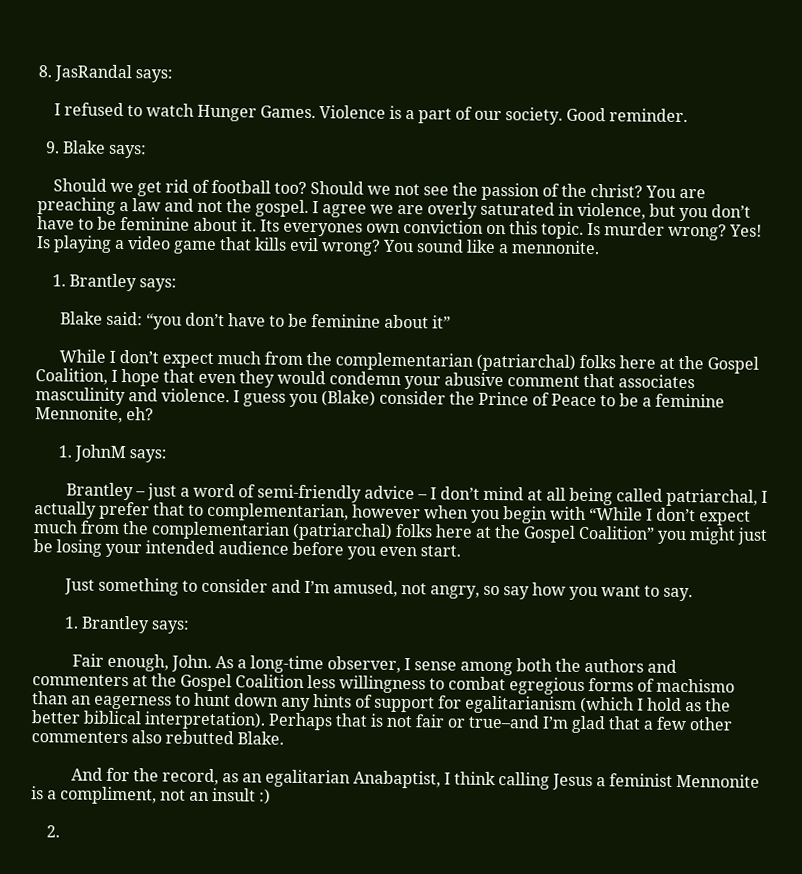8. JasRandal says:

    I refused to watch Hunger Games. Violence is a part of our society. Good reminder.

  9. Blake says:

    Should we get rid of football too? Should we not see the passion of the christ? You are preaching a law and not the gospel. I agree we are overly saturated in violence, but you don’t have to be feminine about it. Its everyones own conviction on this topic. Is murder wrong? Yes! Is playing a video game that kills evil wrong? You sound like a mennonite.

    1. Brantley says:

      Blake said: “you don’t have to be feminine about it”

      While I don’t expect much from the complementarian (patriarchal) folks here at the Gospel Coalition, I hope that even they would condemn your abusive comment that associates masculinity and violence. I guess you (Blake) consider the Prince of Peace to be a feminine Mennonite, eh?

      1. JohnM says:

        Brantley – just a word of semi-friendly advice – I don’t mind at all being called patriarchal, I actually prefer that to complementarian, however when you begin with “While I don’t expect much from the complementarian (patriarchal) folks here at the Gospel Coalition” you might just be losing your intended audience before you even start.

        Just something to consider and I’m amused, not angry, so say how you want to say.

        1. Brantley says:

          Fair enough, John. As a long-time observer, I sense among both the authors and commenters at the Gospel Coalition less willingness to combat egregious forms of machismo than an eagerness to hunt down any hints of support for egalitarianism (which I hold as the better biblical interpretation). Perhaps that is not fair or true–and I’m glad that a few other commenters also rebutted Blake.

          And for the record, as an egalitarian Anabaptist, I think calling Jesus a feminist Mennonite is a compliment, not an insult :)

    2.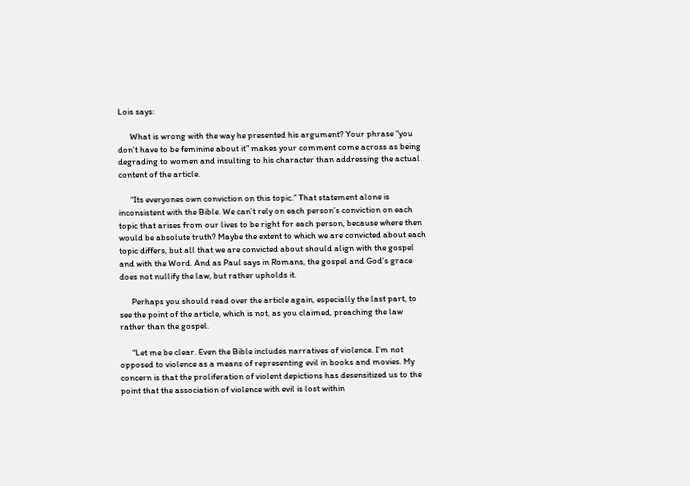Lois says:

      What is wrong with the way he presented his argument? Your phrase “you don’t have to be feminine about it” makes your comment come across as being degrading to women and insulting to his character than addressing the actual content of the article.

      “Its everyones own conviction on this topic.” That statement alone is inconsistent with the Bible. We can’t rely on each person’s conviction on each topic that arises from our lives to be right for each person, because where then would be absolute truth? Maybe the extent to which we are convicted about each topic differs, but all that we are convicted about should align with the gospel and with the Word. And as Paul says in Romans, the gospel and God’s grace does not nullify the law, but rather upholds it.

      Perhaps you should read over the article again, especially the last part, to see the point of the article, which is not, as you claimed, preaching the law rather than the gospel.

      “Let me be clear. Even the Bible includes narratives of violence. I’m not opposed to violence as a means of representing evil in books and movies. My concern is that the proliferation of violent depictions has desensitized us to the point that the association of violence with evil is lost within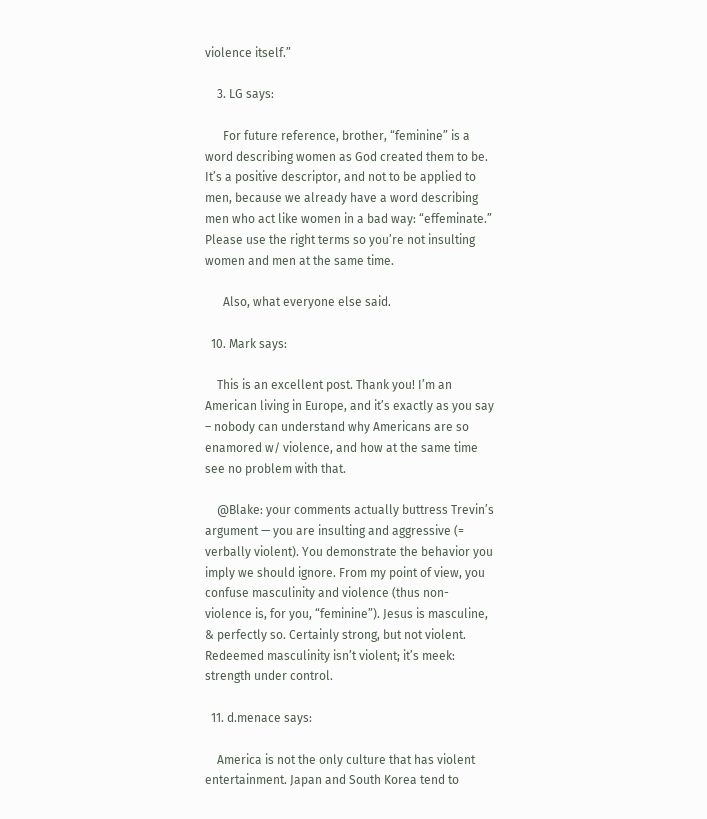violence itself.”

    3. LG says:

      For future reference, brother, “feminine” is a word describing women as God created them to be. It’s a positive descriptor, and not to be applied to men, because we already have a word describing men who act like women in a bad way: “effeminate.” Please use the right terms so you’re not insulting women and men at the same time.

      Also, what everyone else said.

  10. Mark says:

    This is an excellent post. Thank you! I’m an American living in Europe, and it’s exactly as you say – nobody can understand why Americans are so enamored w/ violence, and how at the same time see no problem with that.

    @Blake: your comments actually buttress Trevin’s argument — you are insulting and aggressive (= verbally violent). You demonstrate the behavior you imply we should ignore. From my point of view, you confuse masculinity and violence (thus non-violence is, for you, “feminine”). Jesus is masculine, & perfectly so. Certainly strong, but not violent. Redeemed masculinity isn’t violent; it’s meek: strength under control.

  11. d.menace says:

    America is not the only culture that has violent entertainment. Japan and South Korea tend to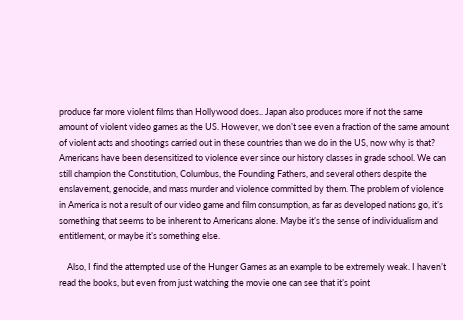produce far more violent films than Hollywood does.. Japan also produces more if not the same amount of violent video games as the US. However, we don’t see even a fraction of the same amount of violent acts and shootings carried out in these countries than we do in the US, now why is that? Americans have been desensitized to violence ever since our history classes in grade school. We can still champion the Constitution, Columbus, the Founding Fathers, and several others despite the enslavement, genocide, and mass murder and violence committed by them. The problem of violence in America is not a result of our video game and film consumption, as far as developed nations go, it’s something that seems to be inherent to Americans alone. Maybe it’s the sense of individualism and entitlement, or maybe it’s something else.

    Also, I find the attempted use of the Hunger Games as an example to be extremely weak. I haven’t read the books, but even from just watching the movie one can see that it’s point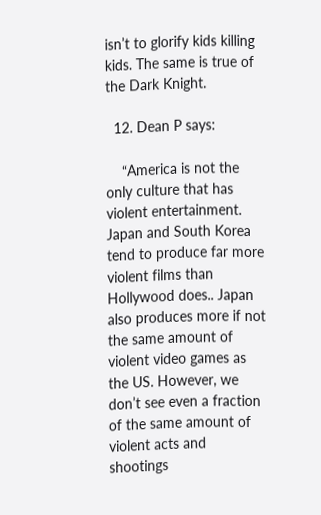isn’t to glorify kids killing kids. The same is true of the Dark Knight.

  12. Dean P says:

    “America is not the only culture that has violent entertainment. Japan and South Korea tend to produce far more violent films than Hollywood does.. Japan also produces more if not the same amount of violent video games as the US. However, we don’t see even a fraction of the same amount of violent acts and shootings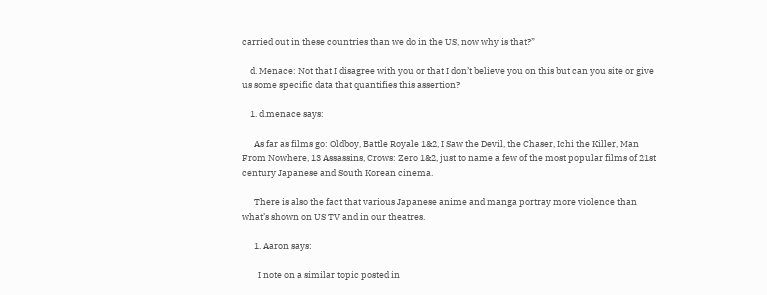carried out in these countries than we do in the US, now why is that?”

    d. Menace: Not that I disagree with you or that I don’t believe you on this but can you site or give us some specific data that quantifies this assertion?

    1. d.menace says:

      As far as films go: Oldboy, Battle Royale 1&2, I Saw the Devil, the Chaser, Ichi the Killer, Man From Nowhere, 13 Assassins, Crows: Zero 1&2, just to name a few of the most popular films of 21st century Japanese and South Korean cinema.

      There is also the fact that various Japanese anime and manga portray more violence than what’s shown on US TV and in our theatres.

      1. Aaron says:

        I note on a similar topic posted in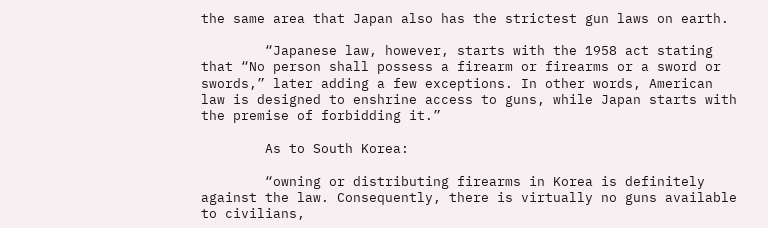the same area that Japan also has the strictest gun laws on earth.

        “Japanese law, however, starts with the 1958 act stating that “No person shall possess a firearm or firearms or a sword or swords,” later adding a few exceptions. In other words, American law is designed to enshrine access to guns, while Japan starts with the premise of forbidding it.”

        As to South Korea:

        “owning or distributing firearms in Korea is definitely against the law. Consequently, there is virtually no guns available to civilians,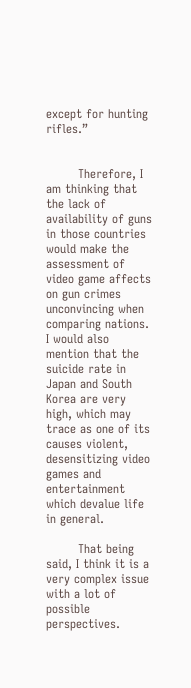except for hunting rifles.”


        Therefore, I am thinking that the lack of availability of guns in those countries would make the assessment of video game affects on gun crimes unconvincing when comparing nations. I would also mention that the suicide rate in Japan and South Korea are very high, which may trace as one of its causes violent, desensitizing video games and entertainment which devalue life in general.

        That being said, I think it is a very complex issue with a lot of possible perspectives.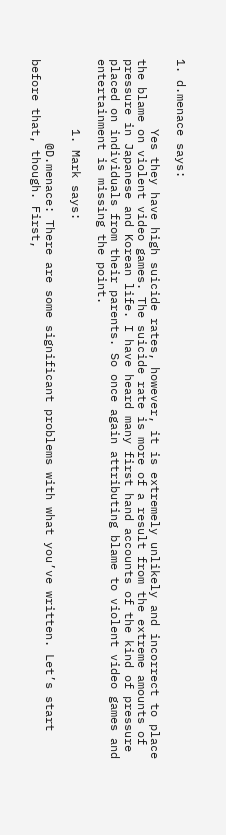1. d.menace says:

          Yes they have high suicide rates, however, it is extremely unlikely and incorrect to place the blame on violent video games. The suicide rate is more of a result from the extreme amounts of pressure in Japanese and Korean life. I have heard many first hand accounts of the kind of pressure placed on individuals from their parents. So once again attributing blame to violent video games and entertainment is missing the point.

          1. Mark says:

            @D.menace: There are some significant problems with what you’ve written. Let’s start before that, though. First,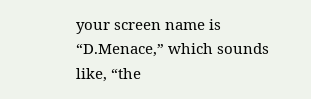your screen name is “D.Menace,” which sounds like, “the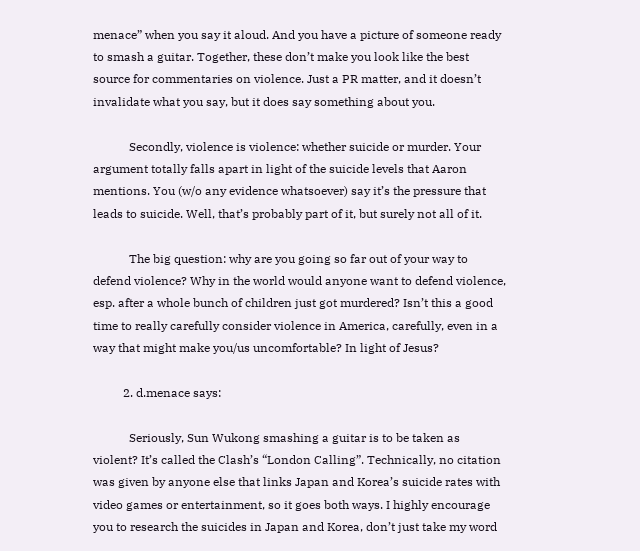menace” when you say it aloud. And you have a picture of someone ready to smash a guitar. Together, these don’t make you look like the best source for commentaries on violence. Just a PR matter, and it doesn’t invalidate what you say, but it does say something about you.

            Secondly, violence is violence: whether suicide or murder. Your argument totally falls apart in light of the suicide levels that Aaron mentions. You (w/o any evidence whatsoever) say it’s the pressure that leads to suicide. Well, that’s probably part of it, but surely not all of it.

            The big question: why are you going so far out of your way to defend violence? Why in the world would anyone want to defend violence, esp. after a whole bunch of children just got murdered? Isn’t this a good time to really carefully consider violence in America, carefully, even in a way that might make you/us uncomfortable? In light of Jesus?

          2. d.menace says:

            Seriously, Sun Wukong smashing a guitar is to be taken as violent? It’s called the Clash’s “London Calling”. Technically, no citation was given by anyone else that links Japan and Korea’s suicide rates with video games or entertainment, so it goes both ways. I highly encourage you to research the suicides in Japan and Korea, don’t just take my word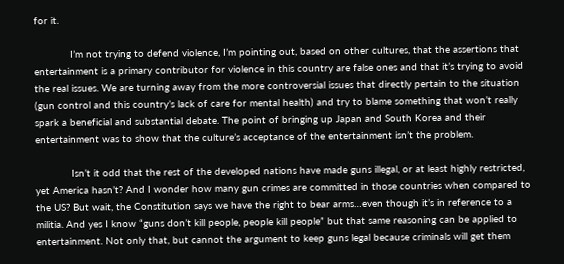for it.

            I’m not trying to defend violence, I’m pointing out, based on other cultures, that the assertions that entertainment is a primary contributor for violence in this country are false ones and that it’s trying to avoid the real issues. We are turning away from the more controversial issues that directly pertain to the situation (gun control and this country’s lack of care for mental health) and try to blame something that won’t really spark a beneficial and substantial debate. The point of bringing up Japan and South Korea and their entertainment was to show that the culture’s acceptance of the entertainment isn’t the problem.

            Isn’t it odd that the rest of the developed nations have made guns illegal, or at least highly restricted, yet America hasn’t? And I wonder how many gun crimes are committed in those countries when compared to the US? But wait, the Constitution says we have the right to bear arms…even though it’s in reference to a militia. And yes I know “guns don’t kill people, people kill people” but that same reasoning can be applied to entertainment. Not only that, but cannot the argument to keep guns legal because criminals will get them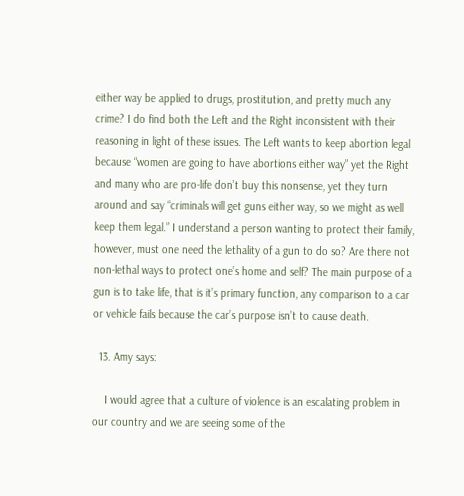either way be applied to drugs, prostitution, and pretty much any crime? I do find both the Left and the Right inconsistent with their reasoning in light of these issues. The Left wants to keep abortion legal because “women are going to have abortions either way” yet the Right and many who are pro-life don’t buy this nonsense, yet they turn around and say “criminals will get guns either way, so we might as well keep them legal.” I understand a person wanting to protect their family, however, must one need the lethality of a gun to do so? Are there not non-lethal ways to protect one’s home and self? The main purpose of a gun is to take life, that is it’s primary function, any comparison to a car or vehicle fails because the car’s purpose isn’t to cause death.

  13. Amy says:

    I would agree that a culture of violence is an escalating problem in our country and we are seeing some of the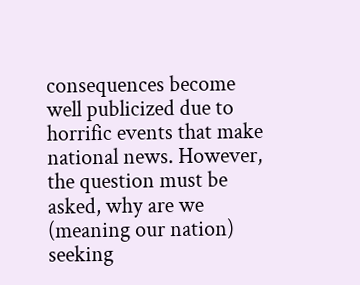consequences become well publicized due to horrific events that make national news. However, the question must be asked, why are we (meaning our nation) seeking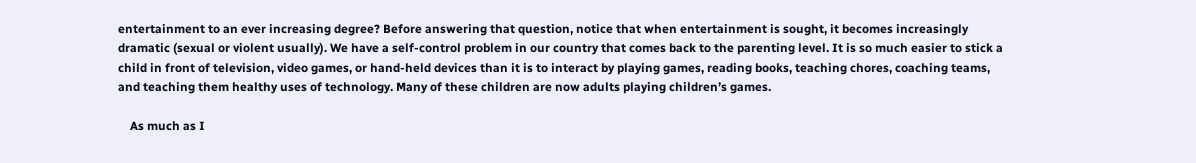entertainment to an ever increasing degree? Before answering that question, notice that when entertainment is sought, it becomes increasingly dramatic (sexual or violent usually). We have a self-control problem in our country that comes back to the parenting level. It is so much easier to stick a child in front of television, video games, or hand-held devices than it is to interact by playing games, reading books, teaching chores, coaching teams, and teaching them healthy uses of technology. Many of these children are now adults playing children’s games.

    As much as I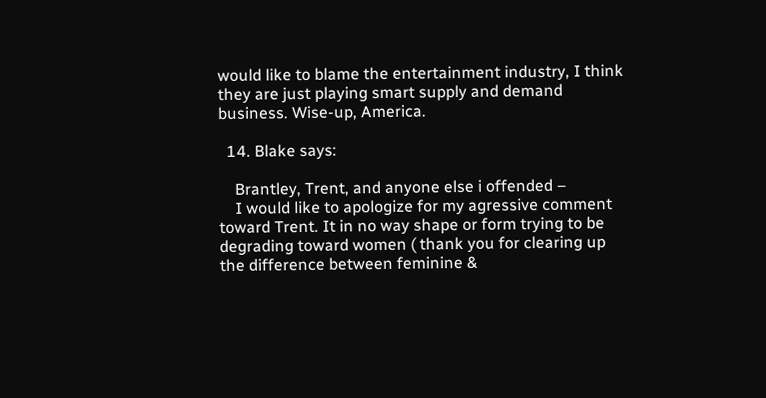would like to blame the entertainment industry, I think they are just playing smart supply and demand business. Wise-up, America.

  14. Blake says:

    Brantley, Trent, and anyone else i offended –
    I would like to apologize for my agressive comment toward Trent. It in no way shape or form trying to be degrading toward women ( thank you for clearing up the difference between feminine &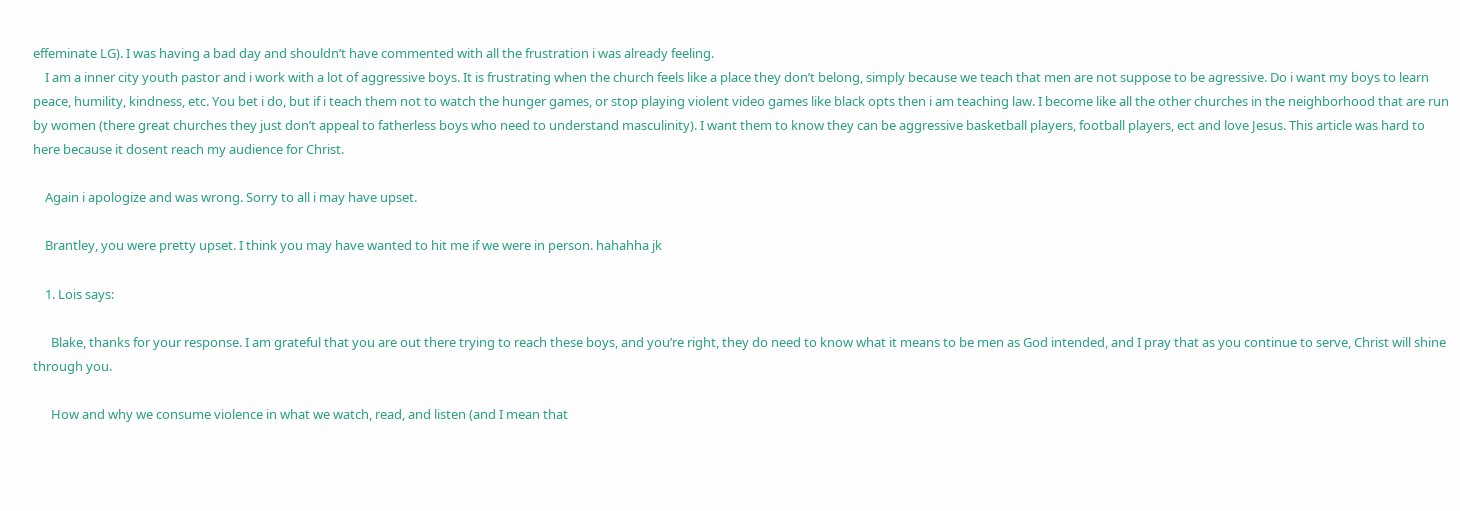effeminate LG). I was having a bad day and shouldn’t have commented with all the frustration i was already feeling.
    I am a inner city youth pastor and i work with a lot of aggressive boys. It is frustrating when the church feels like a place they don’t belong, simply because we teach that men are not suppose to be agressive. Do i want my boys to learn peace, humility, kindness, etc. You bet i do, but if i teach them not to watch the hunger games, or stop playing violent video games like black opts then i am teaching law. I become like all the other churches in the neighborhood that are run by women (there great churches they just don’t appeal to fatherless boys who need to understand masculinity). I want them to know they can be aggressive basketball players, football players, ect and love Jesus. This article was hard to here because it dosent reach my audience for Christ.

    Again i apologize and was wrong. Sorry to all i may have upset.

    Brantley, you were pretty upset. I think you may have wanted to hit me if we were in person. hahahha jk

    1. Lois says:

      Blake, thanks for your response. I am grateful that you are out there trying to reach these boys, and you’re right, they do need to know what it means to be men as God intended, and I pray that as you continue to serve, Christ will shine through you.

      How and why we consume violence in what we watch, read, and listen (and I mean that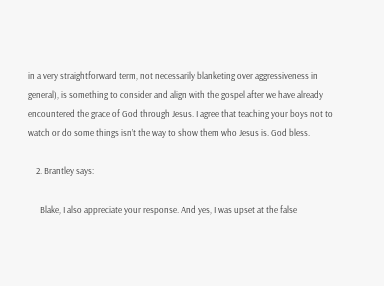in a very straightforward term, not necessarily blanketing over aggressiveness in general), is something to consider and align with the gospel after we have already encountered the grace of God through Jesus. I agree that teaching your boys not to watch or do some things isn’t the way to show them who Jesus is. God bless.

    2. Brantley says:

      Blake, I also appreciate your response. And yes, I was upset at the false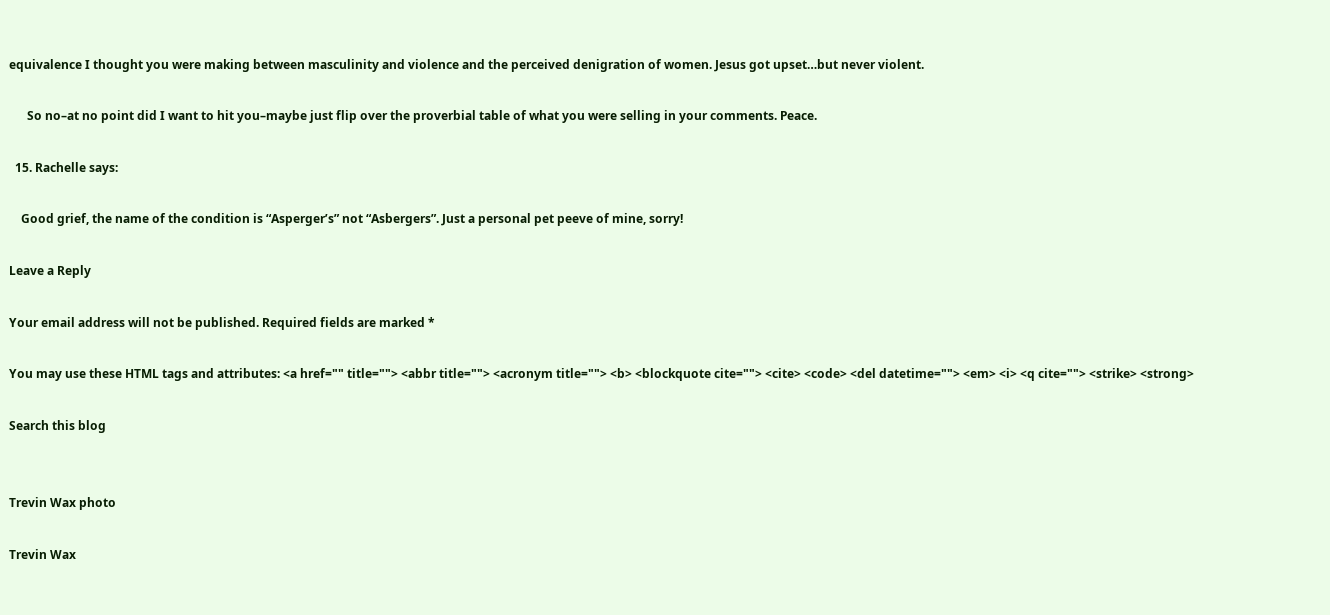equivalence I thought you were making between masculinity and violence and the perceived denigration of women. Jesus got upset…but never violent.

      So no–at no point did I want to hit you–maybe just flip over the proverbial table of what you were selling in your comments. Peace.

  15. Rachelle says:

    Good grief, the name of the condition is “Asperger’s” not “Asbergers”. Just a personal pet peeve of mine, sorry!

Leave a Reply

Your email address will not be published. Required fields are marked *

You may use these HTML tags and attributes: <a href="" title=""> <abbr title=""> <acronym title=""> <b> <blockquote cite=""> <cite> <code> <del datetime=""> <em> <i> <q cite=""> <strike> <strong>

Search this blog


Trevin Wax photo

Trevin Wax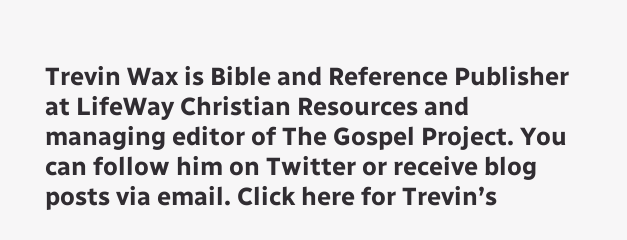Trevin Wax is Bible and Reference Publisher at LifeWay Christian Resources and managing editor of The Gospel Project. You can follow him on Twitter or receive blog posts via email. Click here for Trevin’s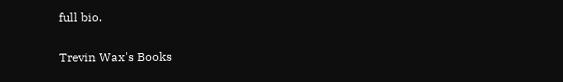full bio.

Trevin Wax's Books